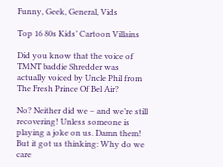Funny, Geek, General, Vids

Top 16 80s Kids’ Cartoon Villains

Did you know that the voice of TMNT baddie Shredder was actually voiced by Uncle Phil from The Fresh Prince Of Bel Air?

No? Neither did we – and we’re still recovering! Unless someone is playing a joke on us. Damn them! But it got us thinking: Why do we care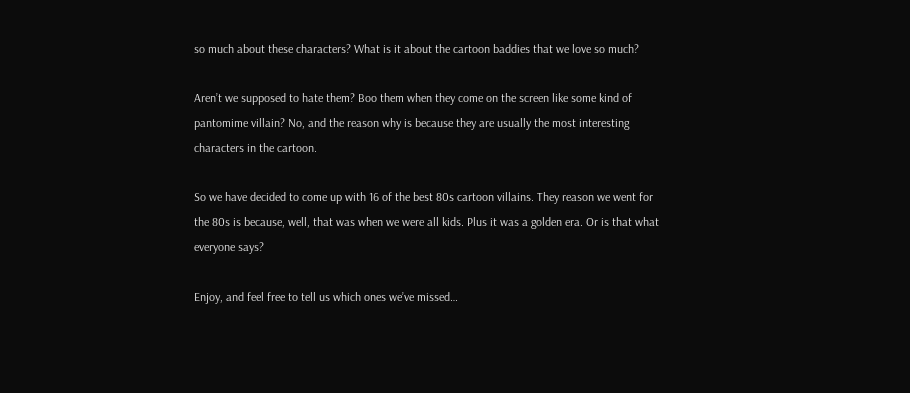so much about these characters? What is it about the cartoon baddies that we love so much?

Aren’t we supposed to hate them? Boo them when they come on the screen like some kind of pantomime villain? No, and the reason why is because they are usually the most interesting characters in the cartoon.

So we have decided to come up with 16 of the best 80s cartoon villains. They reason we went for the 80s is because, well, that was when we were all kids. Plus it was a golden era. Or is that what everyone says?

Enjoy, and feel free to tell us which ones we’ve missed…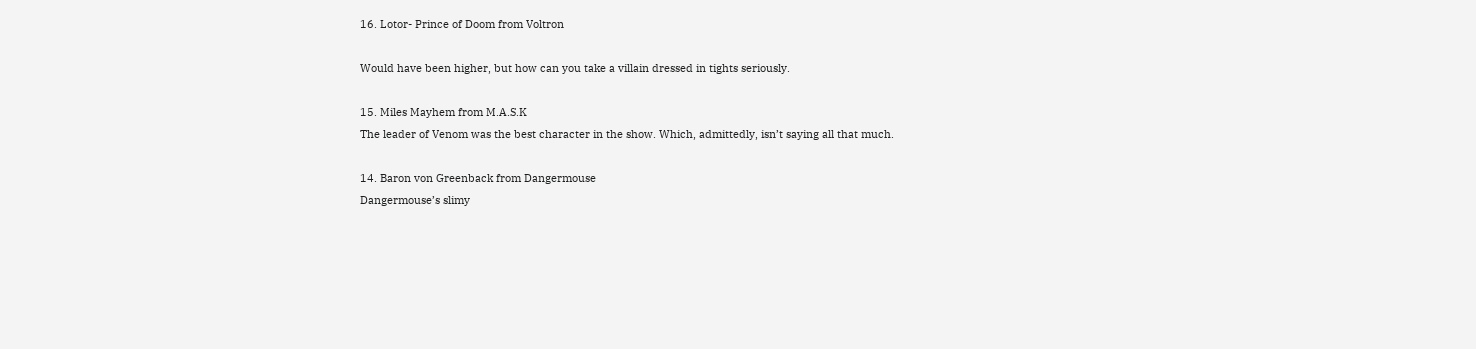16. Lotor- Prince of Doom from Voltron

Would have been higher, but how can you take a villain dressed in tights seriously.

15. Miles Mayhem from M.A.S.K
The leader of Venom was the best character in the show. Which, admittedly, isn’t saying all that much.

14. Baron von Greenback from Dangermouse
Dangermouse’s slimy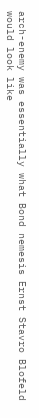arch-enemy was essentially what Bond nemesis Ernst Stavro Blofeld would look like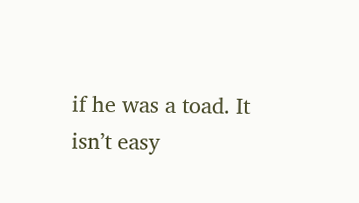if he was a toad. It isn’t easy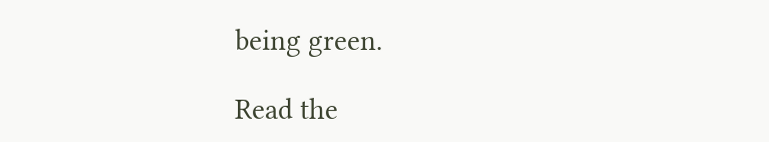being green.

Read the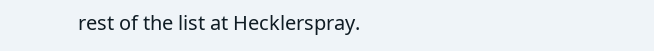rest of the list at Hecklerspray.